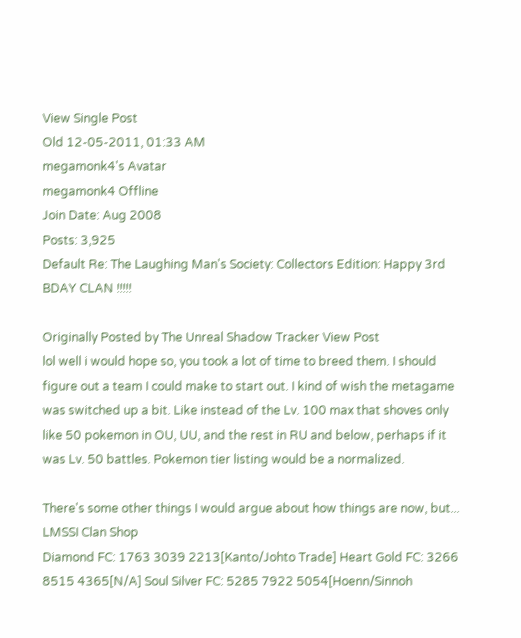View Single Post
Old 12-05-2011, 01:33 AM
megamonk4's Avatar
megamonk4 Offline
Join Date: Aug 2008
Posts: 3,925
Default Re: The Laughing Man's Society: Collectors Edition: Happy 3rd BDAY CLAN !!!!!

Originally Posted by The Unreal Shadow Tracker View Post
lol well i would hope so, you took a lot of time to breed them. I should figure out a team I could make to start out. I kind of wish the metagame was switched up a bit. Like instead of the Lv. 100 max that shoves only like 50 pokemon in OU, UU, and the rest in RU and below, perhaps if it was Lv. 50 battles. Pokemon tier listing would be a normalized.

There's some other things I would argue about how things are now, but...
LMSSI Clan Shop
Diamond FC: 1763 3039 2213[Kanto/Johto Trade] Heart Gold FC: 3266 8515 4365[N/A] Soul Silver FC: 5285 7922 5054[Hoenn/Sinnoh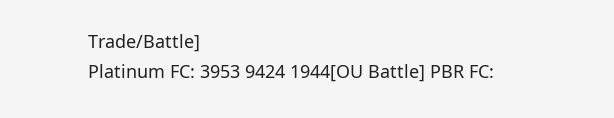Trade/Battle]
Platinum FC: 3953 9424 1944[OU Battle] PBR FC: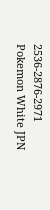2536-2876-2971 Pokemon White JPN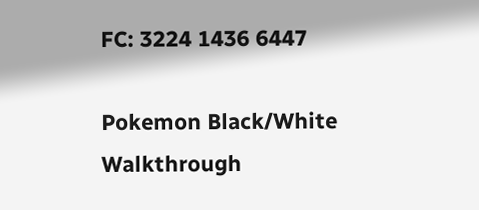FC: 3224 1436 6447

Pokemon Black/White Walkthrough